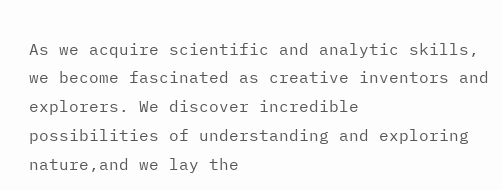As we acquire scientific and analytic skills, we become fascinated as creative inventors and explorers. We discover incredible possibilities of understanding and exploring nature,and we lay the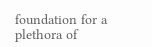foundation for a plethora of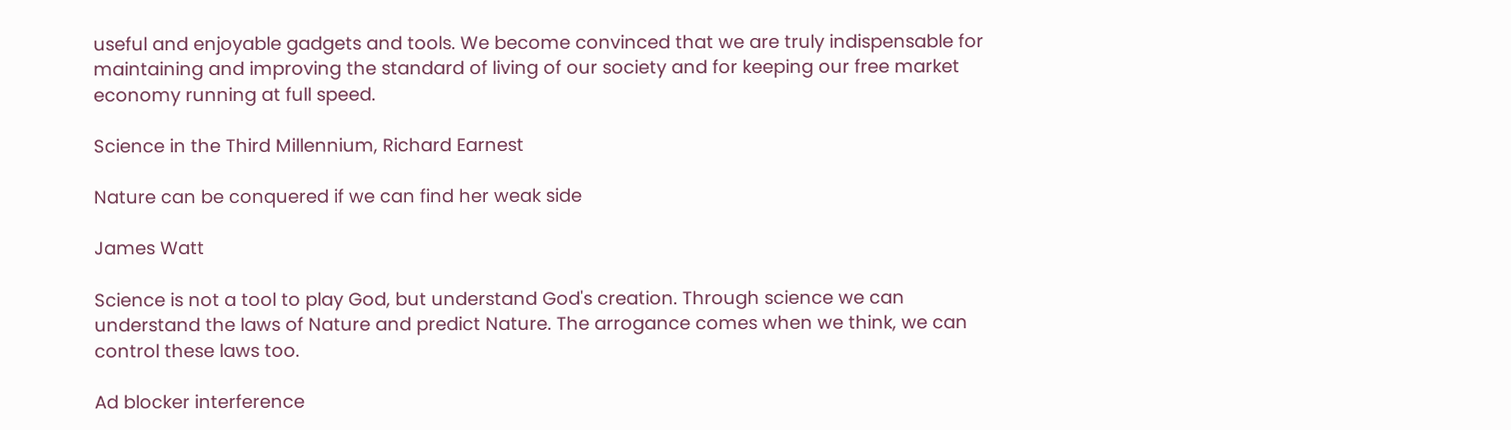useful and enjoyable gadgets and tools. We become convinced that we are truly indispensable for maintaining and improving the standard of living of our society and for keeping our free market economy running at full speed.

Science in the Third Millennium, Richard Earnest

Nature can be conquered if we can find her weak side

James Watt

Science is not a tool to play God, but understand God's creation. Through science we can understand the laws of Nature and predict Nature. The arrogance comes when we think, we can control these laws too.

Ad blocker interference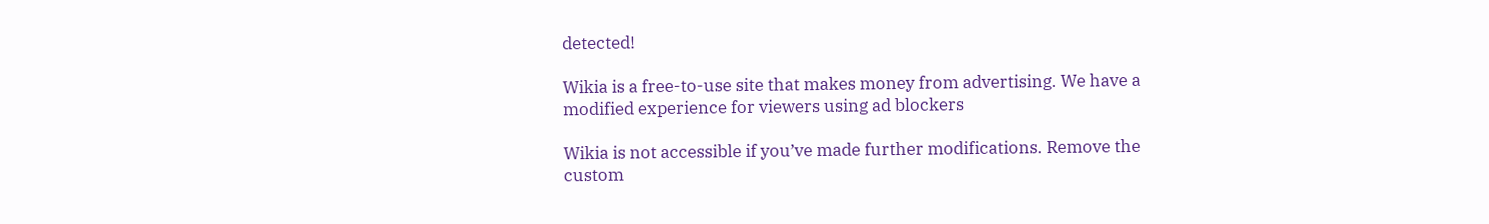detected!

Wikia is a free-to-use site that makes money from advertising. We have a modified experience for viewers using ad blockers

Wikia is not accessible if you’ve made further modifications. Remove the custom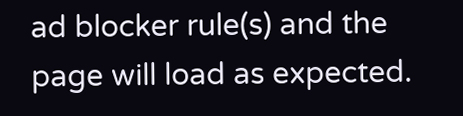ad blocker rule(s) and the page will load as expected.